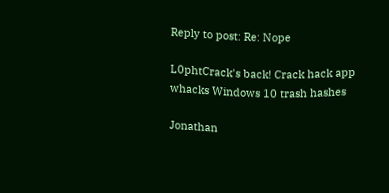Reply to post: Re: Nope

L0phtCrack's back! Crack hack app whacks Windows 10 trash hashes

Jonathan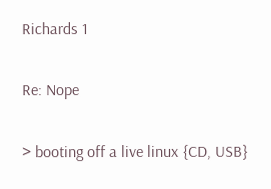Richards 1

Re: Nope

> booting off a live linux {CD, USB}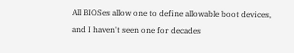All BIOSes allow one to define allowable boot devices, and I haven't seen one for decades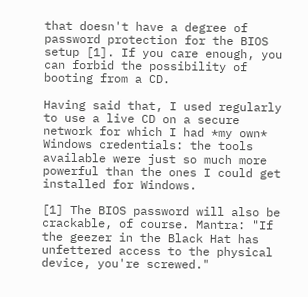that doesn't have a degree of password protection for the BIOS setup [1]. If you care enough, you can forbid the possibility of booting from a CD.

Having said that, I used regularly to use a live CD on a secure network for which I had *my own* Windows credentials: the tools available were just so much more powerful than the ones I could get installed for Windows.

[1] The BIOS password will also be crackable, of course. Mantra: "If the geezer in the Black Hat has unfettered access to the physical device, you're screwed."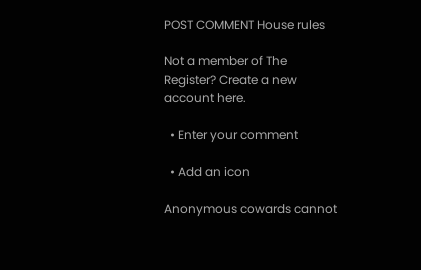POST COMMENT House rules

Not a member of The Register? Create a new account here.

  • Enter your comment

  • Add an icon

Anonymous cowards cannot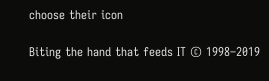choose their icon

Biting the hand that feeds IT © 1998–2019